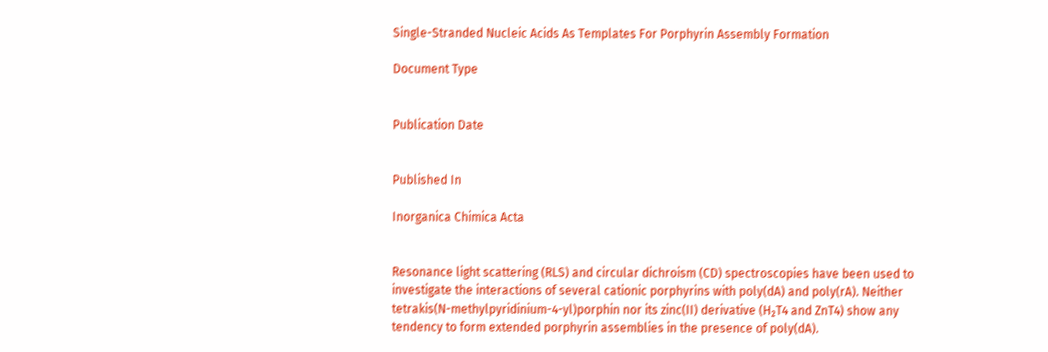Single-Stranded Nucleic Acids As Templates For Porphyrin Assembly Formation

Document Type


Publication Date


Published In

Inorganica Chimica Acta


Resonance light scattering (RLS) and circular dichroism (CD) spectroscopies have been used to investigate the interactions of several cationic porphyrins with poly(dA) and poly(rA). Neither tetrakis(N-methylpyridinium-4-yl)porphin nor its zinc(II) derivative (H₂T4 and ZnT4) show any tendency to form extended porphyrin assemblies in the presence of poly(dA).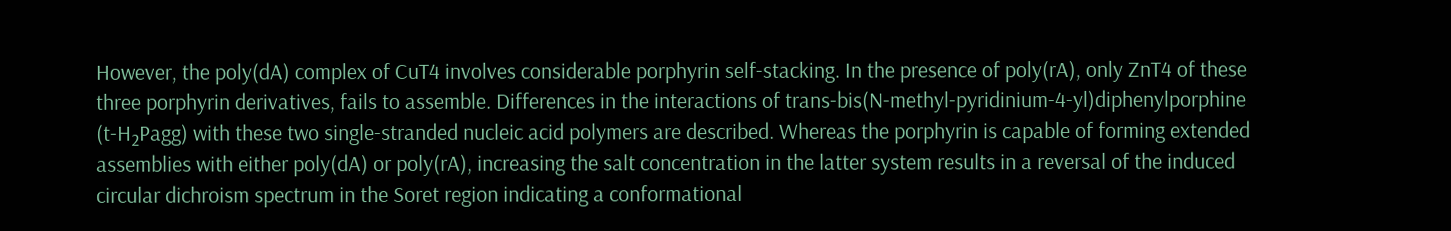However, the poly(dA) complex of CuT4 involves considerable porphyrin self-stacking. In the presence of poly(rA), only ZnT4 of these three porphyrin derivatives, fails to assemble. Differences in the interactions of trans-bis(N-methyl-pyridinium-4-yl)diphenylporphine (t-H₂Pagg) with these two single-stranded nucleic acid polymers are described. Whereas the porphyrin is capable of forming extended assemblies with either poly(dA) or poly(rA), increasing the salt concentration in the latter system results in a reversal of the induced circular dichroism spectrum in the Soret region indicating a conformational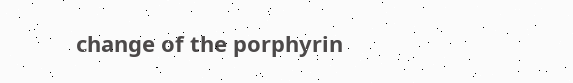change of the porphyrin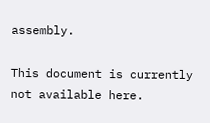assembly.

This document is currently not available here.